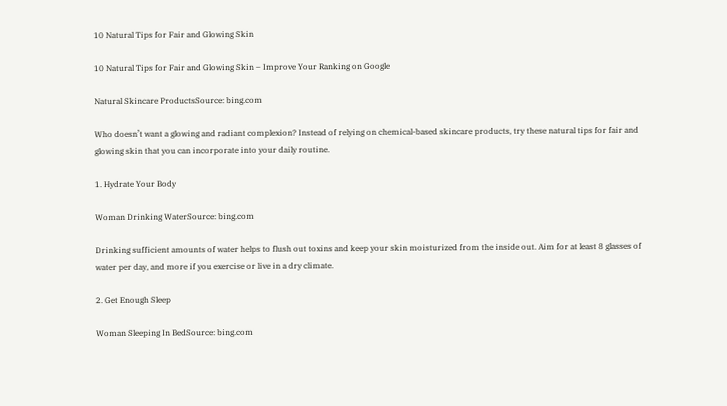10 Natural Tips for Fair and Glowing Skin

10 Natural Tips for Fair and Glowing Skin – Improve Your Ranking on Google

Natural Skincare ProductsSource: bing.com

Who doesn’t want a glowing and radiant complexion? Instead of relying on chemical-based skincare products, try these natural tips for fair and glowing skin that you can incorporate into your daily routine.

1. Hydrate Your Body

Woman Drinking WaterSource: bing.com

Drinking sufficient amounts of water helps to flush out toxins and keep your skin moisturized from the inside out. Aim for at least 8 glasses of water per day, and more if you exercise or live in a dry climate.

2. Get Enough Sleep

Woman Sleeping In BedSource: bing.com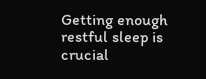Getting enough restful sleep is crucial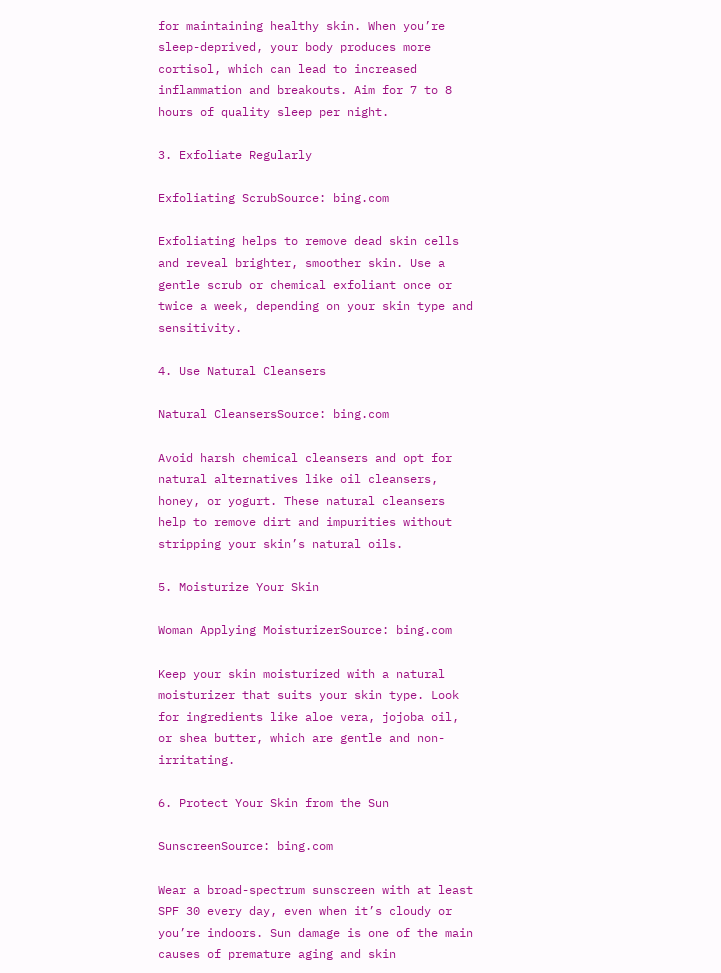for maintaining healthy skin. When you’re sleep-deprived, your body produces more cortisol, which can lead to increased inflammation and breakouts. Aim for 7 to 8 hours of quality sleep per night.

3. Exfoliate Regularly

Exfoliating ScrubSource: bing.com

Exfoliating helps to remove dead skin cells and reveal brighter, smoother skin. Use a gentle scrub or chemical exfoliant once or twice a week, depending on your skin type and sensitivity.

4. Use Natural Cleansers

Natural CleansersSource: bing.com

Avoid harsh chemical cleansers and opt for natural alternatives like oil cleansers, honey, or yogurt. These natural cleansers help to remove dirt and impurities without stripping your skin’s natural oils.

5. Moisturize Your Skin

Woman Applying MoisturizerSource: bing.com

Keep your skin moisturized with a natural moisturizer that suits your skin type. Look for ingredients like aloe vera, jojoba oil, or shea butter, which are gentle and non-irritating.

6. Protect Your Skin from the Sun

SunscreenSource: bing.com

Wear a broad-spectrum sunscreen with at least SPF 30 every day, even when it’s cloudy or you’re indoors. Sun damage is one of the main causes of premature aging and skin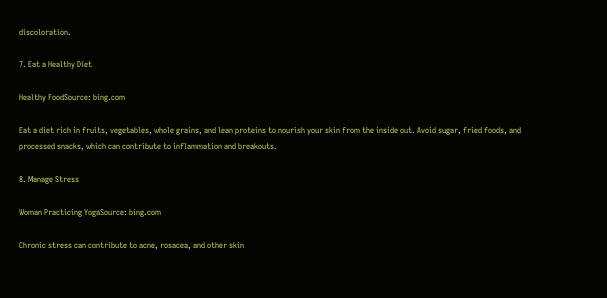discoloration.

7. Eat a Healthy Diet

Healthy FoodSource: bing.com

Eat a diet rich in fruits, vegetables, whole grains, and lean proteins to nourish your skin from the inside out. Avoid sugar, fried foods, and processed snacks, which can contribute to inflammation and breakouts.

8. Manage Stress

Woman Practicing YogaSource: bing.com

Chronic stress can contribute to acne, rosacea, and other skin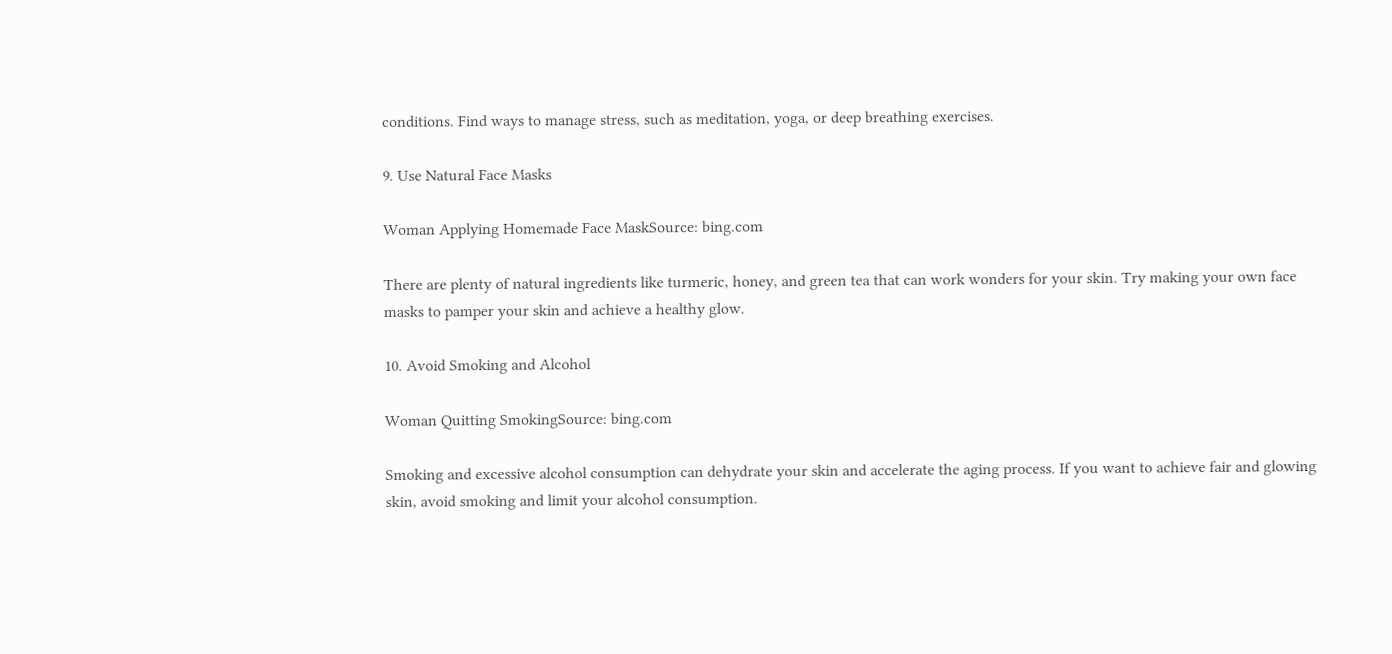conditions. Find ways to manage stress, such as meditation, yoga, or deep breathing exercises.

9. Use Natural Face Masks

Woman Applying Homemade Face MaskSource: bing.com

There are plenty of natural ingredients like turmeric, honey, and green tea that can work wonders for your skin. Try making your own face masks to pamper your skin and achieve a healthy glow.

10. Avoid Smoking and Alcohol

Woman Quitting SmokingSource: bing.com

Smoking and excessive alcohol consumption can dehydrate your skin and accelerate the aging process. If you want to achieve fair and glowing skin, avoid smoking and limit your alcohol consumption.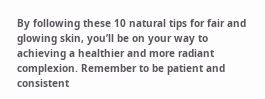By following these 10 natural tips for fair and glowing skin, you’ll be on your way to achieving a healthier and more radiant complexion. Remember to be patient and consistent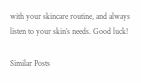with your skincare routine, and always listen to your skin’s needs. Good luck!

Similar Posts